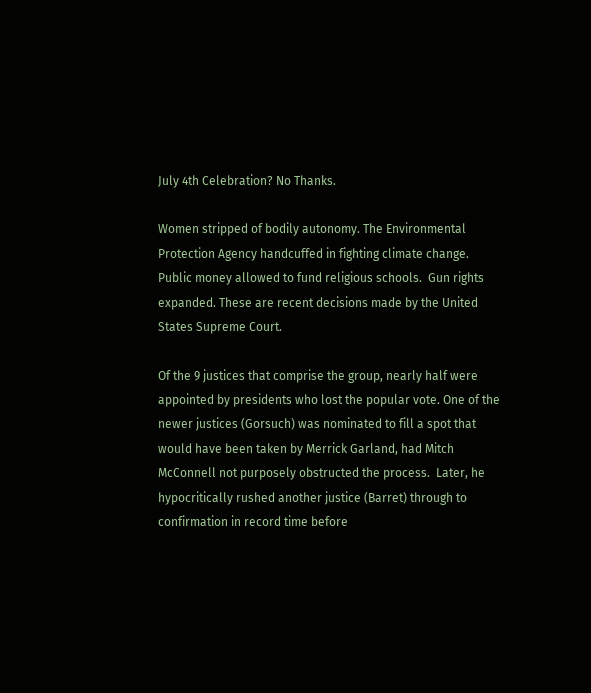July 4th Celebration? No Thanks.

Women stripped of bodily autonomy. The Environmental Protection Agency handcuffed in fighting climate change. Public money allowed to fund religious schools.  Gun rights expanded. These are recent decisions made by the United States Supreme Court.

Of the 9 justices that comprise the group, nearly half were appointed by presidents who lost the popular vote. One of the newer justices (Gorsuch) was nominated to fill a spot that would have been taken by Merrick Garland, had Mitch McConnell not purposely obstructed the process.  Later, he hypocritically rushed another justice (Barret) through to confirmation in record time before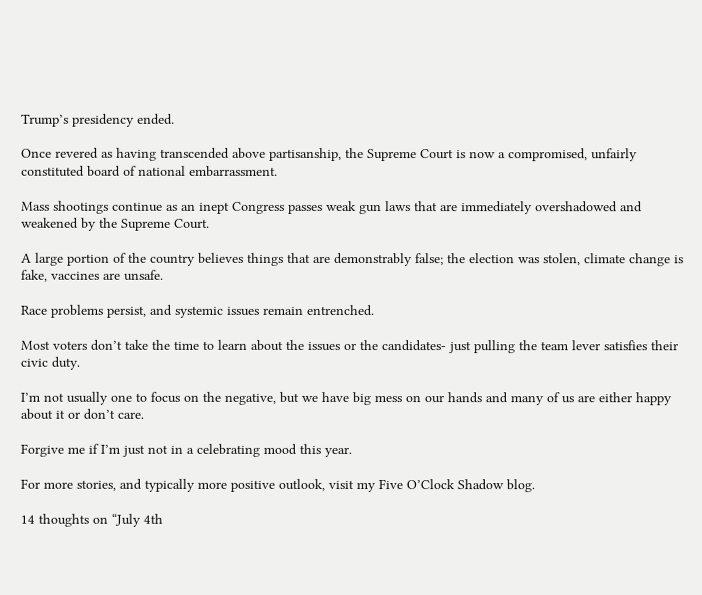Trump’s presidency ended.

Once revered as having transcended above partisanship, the Supreme Court is now a compromised, unfairly constituted board of national embarrassment.

Mass shootings continue as an inept Congress passes weak gun laws that are immediately overshadowed and weakened by the Supreme Court.

A large portion of the country believes things that are demonstrably false; the election was stolen, climate change is fake, vaccines are unsafe.

Race problems persist, and systemic issues remain entrenched.

Most voters don’t take the time to learn about the issues or the candidates- just pulling the team lever satisfies their civic duty.

I’m not usually one to focus on the negative, but we have big mess on our hands and many of us are either happy about it or don’t care.

Forgive me if I’m just not in a celebrating mood this year.

For more stories, and typically more positive outlook, visit my Five O’Clock Shadow blog.

14 thoughts on “July 4th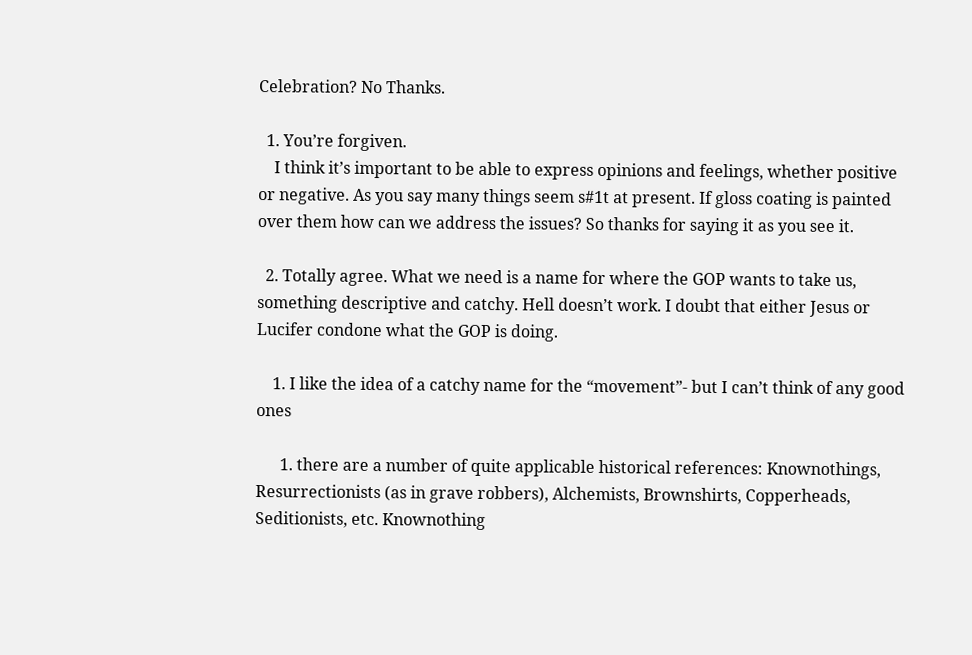Celebration? No Thanks.

  1. You’re forgiven.
    I think it’s important to be able to express opinions and feelings, whether positive or negative. As you say many things seem s#1t at present. If gloss coating is painted over them how can we address the issues? So thanks for saying it as you see it.

  2. Totally agree. What we need is a name for where the GOP wants to take us, something descriptive and catchy. Hell doesn’t work. I doubt that either Jesus or Lucifer condone what the GOP is doing.

    1. I like the idea of a catchy name for the “movement”- but I can’t think of any good ones

      1. there are a number of quite applicable historical references: Knownothings, Resurrectionists (as in grave robbers), Alchemists, Brownshirts, Copperheads, Seditionists, etc. Knownothing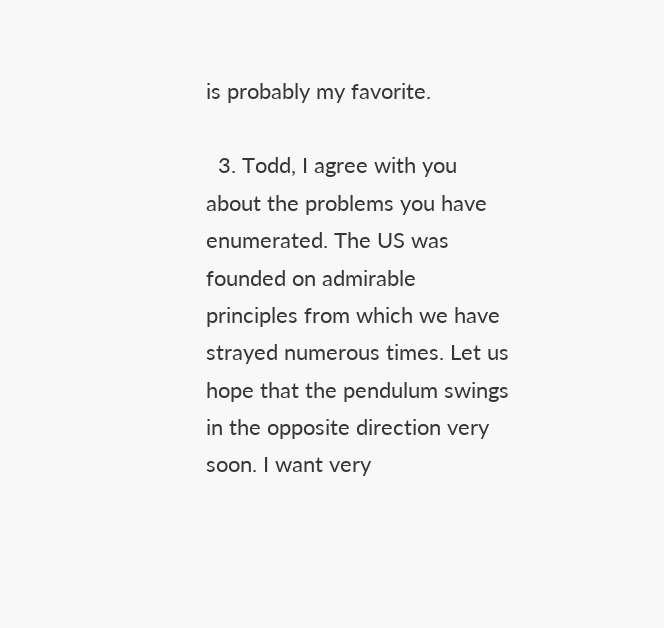is probably my favorite.

  3. Todd, I agree with you about the problems you have enumerated. The US was founded on admirable principles from which we have strayed numerous times. Let us hope that the pendulum swings in the opposite direction very soon. I want very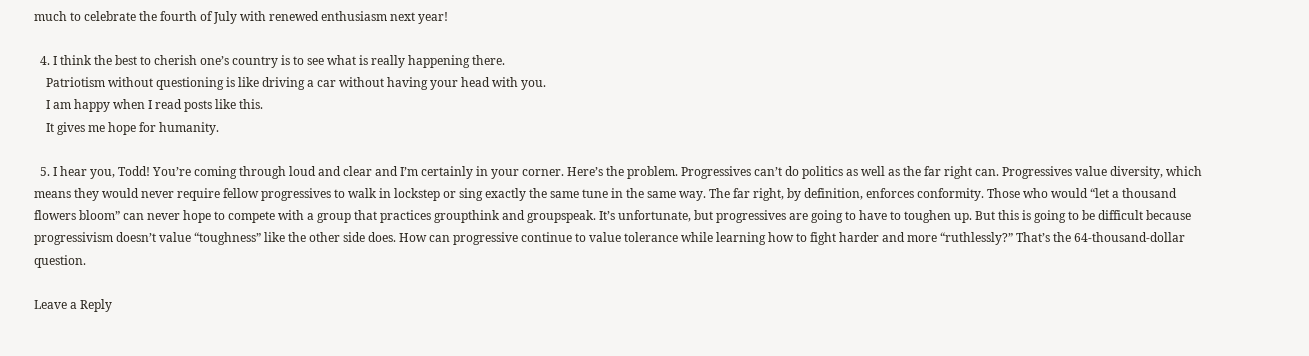much to celebrate the fourth of July with renewed enthusiasm next year!

  4. I think the best to cherish one’s country is to see what is really happening there.
    Patriotism without questioning is like driving a car without having your head with you.
    I am happy when I read posts like this.
    It gives me hope for humanity.

  5. I hear you, Todd! You’re coming through loud and clear and I’m certainly in your corner. Here’s the problem. Progressives can’t do politics as well as the far right can. Progressives value diversity, which means they would never require fellow progressives to walk in lockstep or sing exactly the same tune in the same way. The far right, by definition, enforces conformity. Those who would “let a thousand flowers bloom” can never hope to compete with a group that practices groupthink and groupspeak. It’s unfortunate, but progressives are going to have to toughen up. But this is going to be difficult because progressivism doesn’t value “toughness” like the other side does. How can progressive continue to value tolerance while learning how to fight harder and more “ruthlessly?” That’s the 64-thousand-dollar question.

Leave a Reply